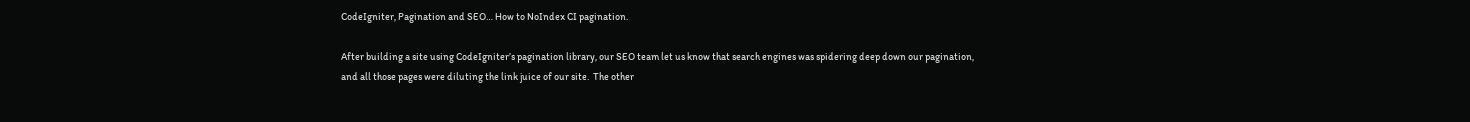CodeIgniter, Pagination and SEO… How to NoIndex CI pagination.

After building a site using CodeIgniter’s pagination library, our SEO team let us know that search engines was spidering deep down our pagination, and all those pages were diluting the link juice of our site.  The other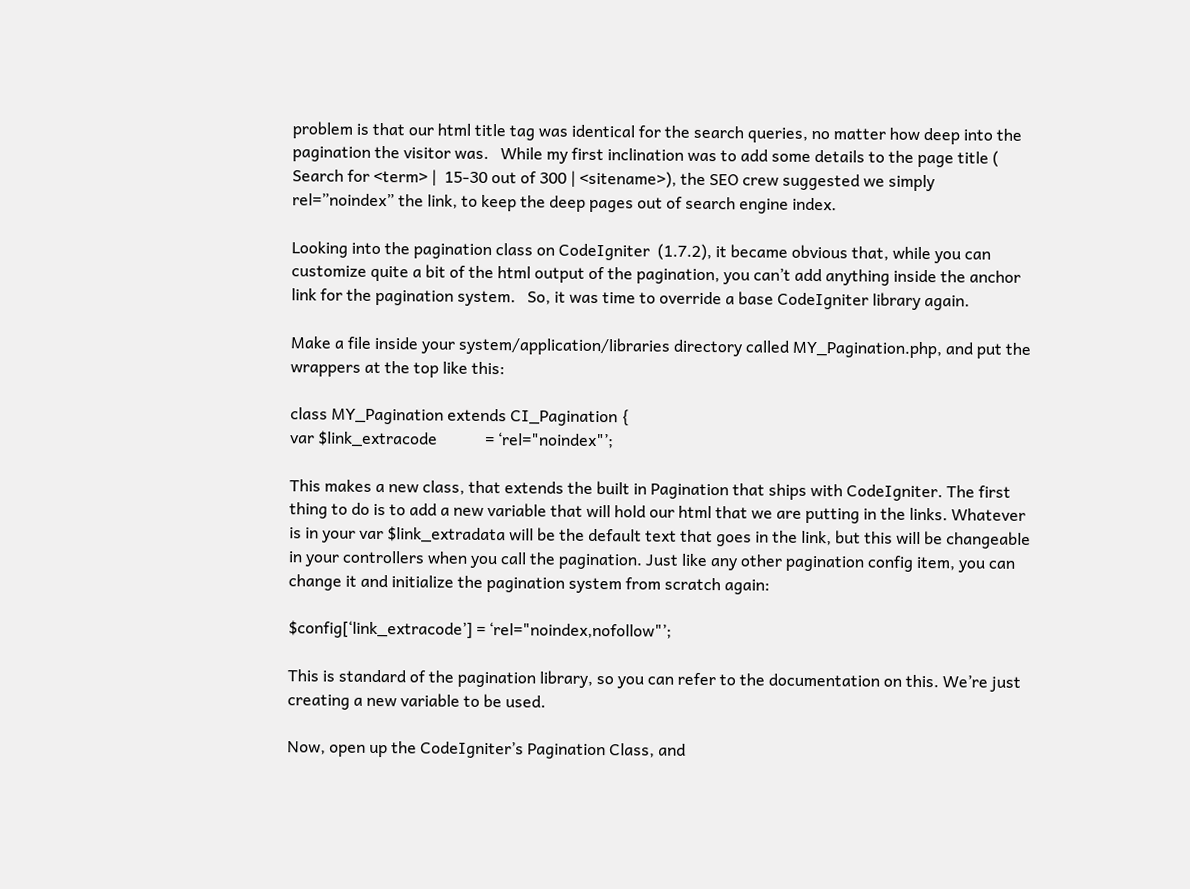problem is that our html title tag was identical for the search queries, no matter how deep into the pagination the visitor was.   While my first inclination was to add some details to the page title ( Search for <term> |  15-30 out of 300 | <sitename>), the SEO crew suggested we simply rel=”noindex” the link, to keep the deep pages out of search engine index.

Looking into the pagination class on CodeIgniter  (1.7.2), it became obvious that, while you can customize quite a bit of the html output of the pagination, you can’t add anything inside the anchor link for the pagination system.   So, it was time to override a base CodeIgniter library again.

Make a file inside your system/application/libraries directory called MY_Pagination.php, and put the wrappers at the top like this:

class MY_Pagination extends CI_Pagination {
var $link_extracode            = ‘rel="noindex"’;

This makes a new class, that extends the built in Pagination that ships with CodeIgniter. The first thing to do is to add a new variable that will hold our html that we are putting in the links. Whatever is in your var $link_extradata will be the default text that goes in the link, but this will be changeable in your controllers when you call the pagination. Just like any other pagination config item, you can change it and initialize the pagination system from scratch again:

$config[‘link_extracode’] = ‘rel="noindex,nofollow"’;

This is standard of the pagination library, so you can refer to the documentation on this. We’re just creating a new variable to be used.

Now, open up the CodeIgniter’s Pagination Class, and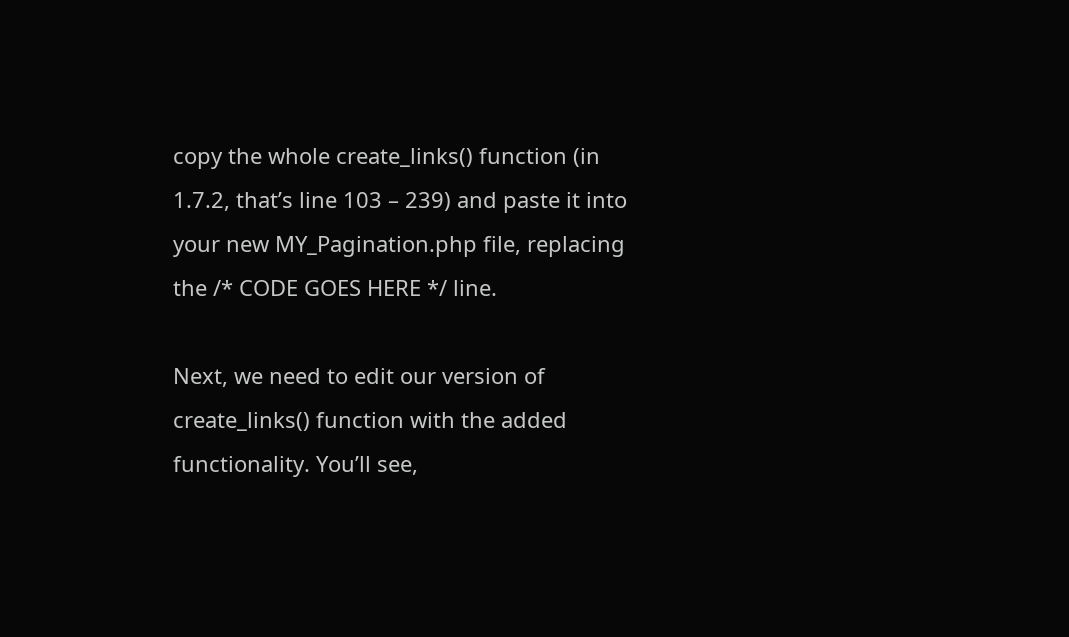copy the whole create_links() function (in 1.7.2, that’s line 103 – 239) and paste it into your new MY_Pagination.php file, replacing the /* CODE GOES HERE */ line.

Next, we need to edit our version of create_links() function with the added functionality. You’ll see,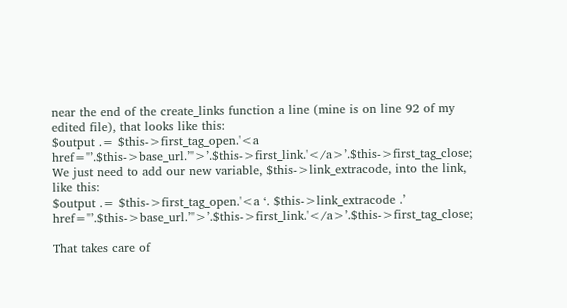near the end of the create_links function a line (mine is on line 92 of my edited file), that looks like this:
$output .= $this->first_tag_open.'<a href="’.$this->base_url.’">’.$this->first_link.'</a>’.$this->first_tag_close;
We just need to add our new variable, $this->link_extracode, into the link, like this:
$output .= $this->first_tag_open.'<a ‘. $this->link_extracode .’ href="’.$this->base_url.’">’.$this->first_link.'</a>’.$this->first_tag_close;

That takes care of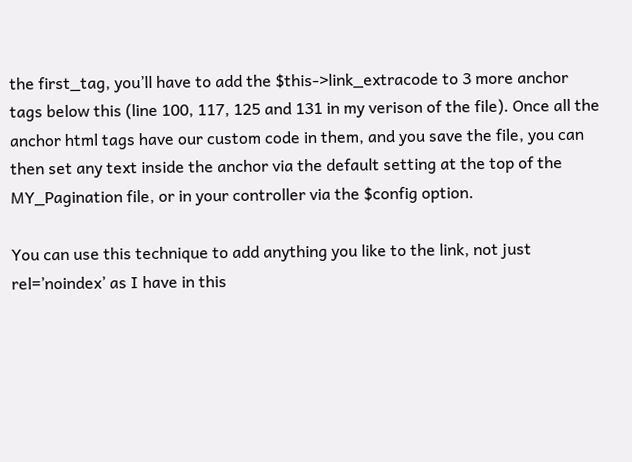the first_tag, you’ll have to add the $this->link_extracode to 3 more anchor tags below this (line 100, 117, 125 and 131 in my verison of the file). Once all the anchor html tags have our custom code in them, and you save the file, you can then set any text inside the anchor via the default setting at the top of the MY_Pagination file, or in your controller via the $config option.

You can use this technique to add anything you like to the link, not just rel=’noindex’ as I have in this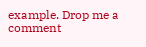example. Drop me a comment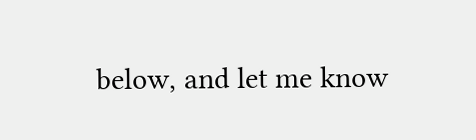below, and let me know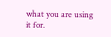what you are using it for.